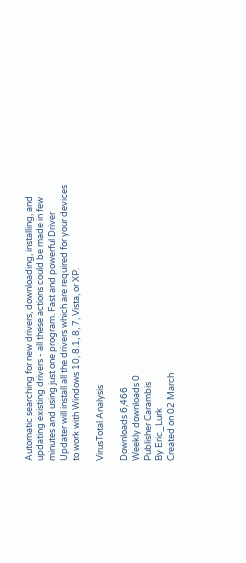Automatic searching for new drivers, downloading, installing, and updating existing drivers - all these actions could be made in few minutes and using just one program. Fast and powerful Driver Updater will install all the drivers which are required for your devices to work with Windows 10, 8.1, 8, 7, Vista, or XP.

VirusTotal Analysis

Downloads 6,466
Weekly downloads 0
Publisher Carambis
By Eric_Lurk
Created on 02 March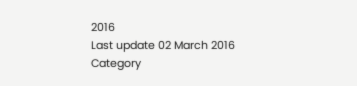2016
Last update 02 March 2016
Category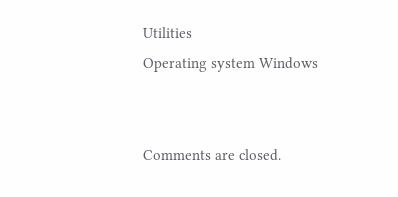Utilities
Operating system Windows


Comments are closed.